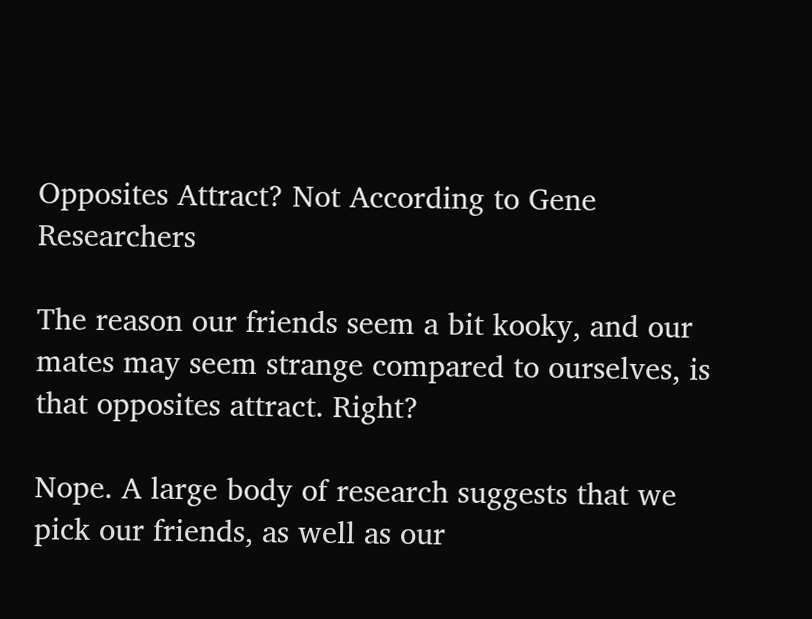Opposites Attract? Not According to Gene Researchers

The reason our friends seem a bit kooky, and our mates may seem strange compared to ourselves, is that opposites attract. Right?

Nope. A large body of research suggests that we pick our friends, as well as our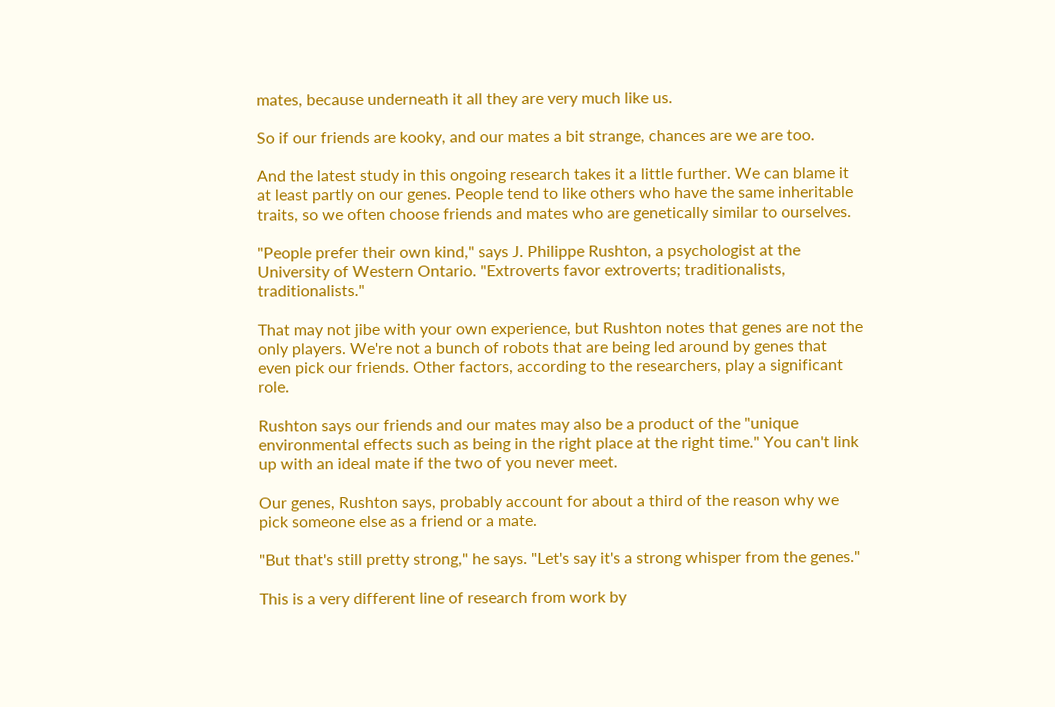mates, because underneath it all they are very much like us.

So if our friends are kooky, and our mates a bit strange, chances are we are too.

And the latest study in this ongoing research takes it a little further. We can blame it at least partly on our genes. People tend to like others who have the same inheritable traits, so we often choose friends and mates who are genetically similar to ourselves.

"People prefer their own kind," says J. Philippe Rushton, a psychologist at the University of Western Ontario. "Extroverts favor extroverts; traditionalists, traditionalists."

That may not jibe with your own experience, but Rushton notes that genes are not the only players. We're not a bunch of robots that are being led around by genes that even pick our friends. Other factors, according to the researchers, play a significant role.

Rushton says our friends and our mates may also be a product of the "unique environmental effects such as being in the right place at the right time." You can't link up with an ideal mate if the two of you never meet.

Our genes, Rushton says, probably account for about a third of the reason why we pick someone else as a friend or a mate.

"But that's still pretty strong," he says. "Let's say it's a strong whisper from the genes."

This is a very different line of research from work by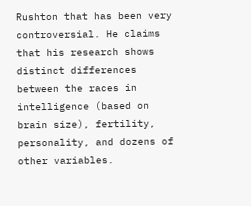Rushton that has been very controversial. He claims that his research shows distinct differences between the races in intelligence (based on brain size), fertility, personality, and dozens of other variables.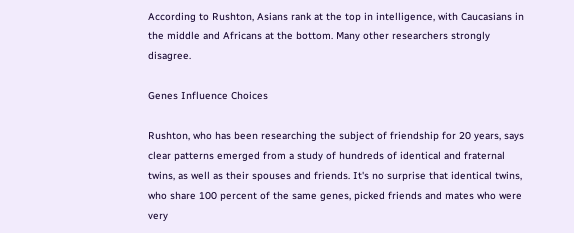According to Rushton, Asians rank at the top in intelligence, with Caucasians in the middle and Africans at the bottom. Many other researchers strongly disagree.

Genes Influence Choices

Rushton, who has been researching the subject of friendship for 20 years, says clear patterns emerged from a study of hundreds of identical and fraternal twins, as well as their spouses and friends. It's no surprise that identical twins, who share 100 percent of the same genes, picked friends and mates who were very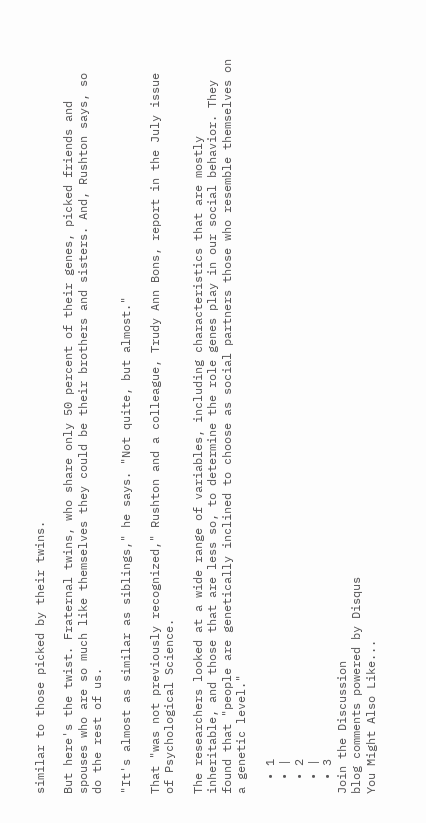similar to those picked by their twins.

But here's the twist. Fraternal twins, who share only 50 percent of their genes, picked friends and spouses who are so much like themselves they could be their brothers and sisters. And, Rushton says, so do the rest of us.

"It's almost as similar as siblings," he says. "Not quite, but almost."

That "was not previously recognized," Rushton and a colleague, Trudy Ann Bons, report in the July issue of Psychological Science.

The researchers looked at a wide range of variables, including characteristics that are mostly inheritable, and those that are less so, to determine the role genes play in our social behavior. They found that "people are genetically inclined to choose as social partners those who resemble themselves on a genetic level."

  • 1
  • |
  • 2
  • |
  • 3
Join the Discussion
blog comments powered by Disqus
You Might Also Like...